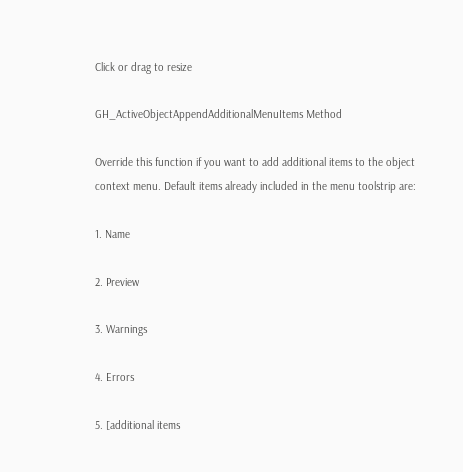Click or drag to resize

GH_ActiveObjectAppendAdditionalMenuItems Method

Override this function if you want to add additional items to the object context menu. Default items already included in the menu toolstrip are:

1. Name

2. Preview

3. Warnings

4. Errors

5. [additional items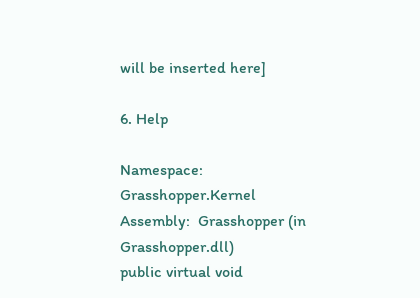will be inserted here]

6. Help

Namespace:  Grasshopper.Kernel
Assembly:  Grasshopper (in Grasshopper.dll)
public virtual void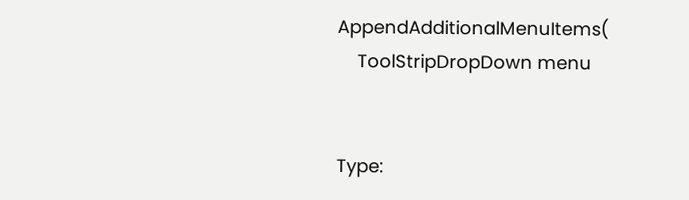AppendAdditionalMenuItems(
    ToolStripDropDown menu


Type: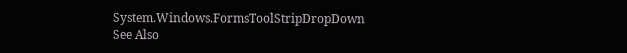System.Windows.FormsToolStripDropDown
See Also